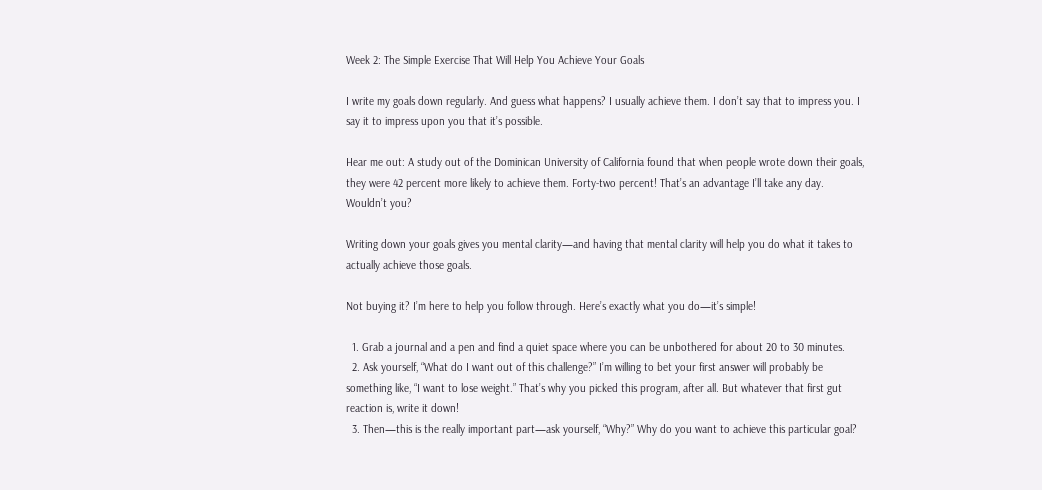Week 2: The Simple Exercise That Will Help You Achieve Your Goals

I write my goals down regularly. And guess what happens? I usually achieve them. I don’t say that to impress you. I say it to impress upon you that it’s possible.

Hear me out: A study out of the Dominican University of California found that when people wrote down their goals, they were 42 percent more likely to achieve them. Forty-two percent! That’s an advantage I’ll take any day. Wouldn’t you?

Writing down your goals gives you mental clarity—and having that mental clarity will help you do what it takes to actually achieve those goals.

Not buying it? I’m here to help you follow through. Here’s exactly what you do—it’s simple!

  1. Grab a journal and a pen and find a quiet space where you can be unbothered for about 20 to 30 minutes.
  2. Ask yourself, “What do I want out of this challenge?” I’m willing to bet your first answer will probably be something like, “I want to lose weight.” That’s why you picked this program, after all. But whatever that first gut reaction is, write it down!
  3. Then—this is the really important part—ask yourself, “Why?” Why do you want to achieve this particular goal?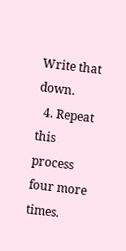Write that down.
  4. Repeat this process four more times.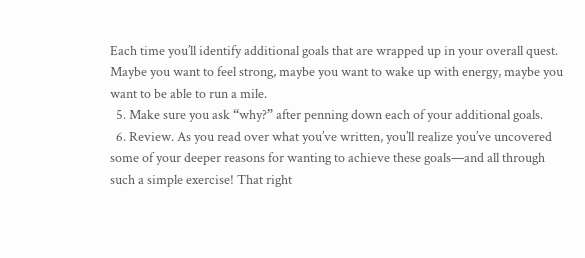Each time you’ll identify additional goals that are wrapped up in your overall quest. Maybe you want to feel strong, maybe you want to wake up with energy, maybe you want to be able to run a mile.
  5. Make sure you ask “why?” after penning down each of your additional goals.
  6. Review. As you read over what you’ve written, you’ll realize you’ve uncovered some of your deeper reasons for wanting to achieve these goals—and all through such a simple exercise! That right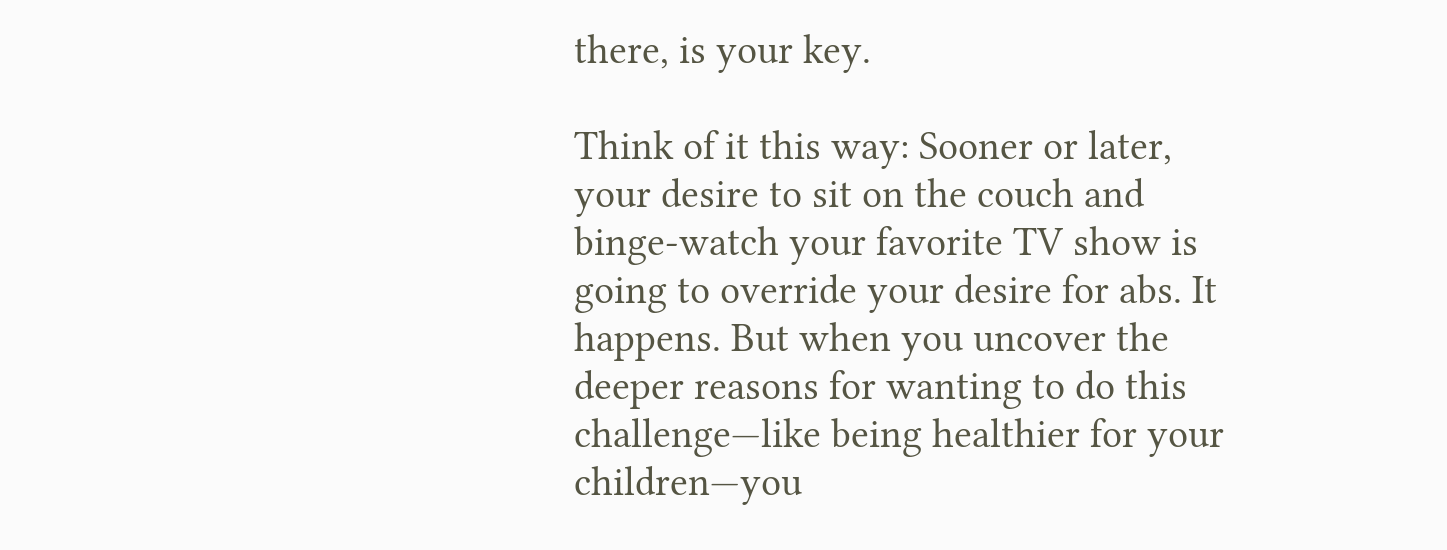there, is your key.

Think of it this way: Sooner or later, your desire to sit on the couch and binge-watch your favorite TV show is going to override your desire for abs. It happens. But when you uncover the deeper reasons for wanting to do this challenge—like being healthier for your children—you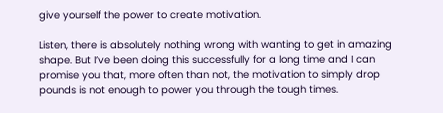give yourself the power to create motivation.

Listen, there is absolutely nothing wrong with wanting to get in amazing shape. But I’ve been doing this successfully for a long time and I can promise you that, more often than not, the motivation to simply drop pounds is not enough to power you through the tough times.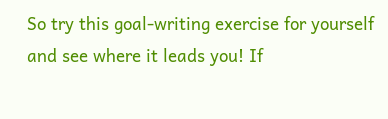So try this goal-writing exercise for yourself and see where it leads you! If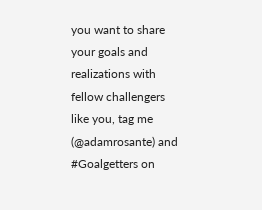you want to share your goals and realizations with fellow challengers like you, tag me (@adamrosante) and #Goalgetters on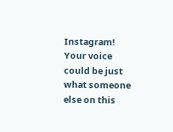Instagram! Your voice could be just what someone else on this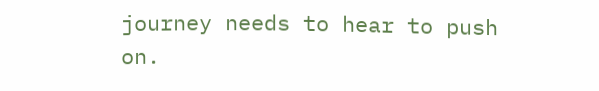journey needs to hear to push on.